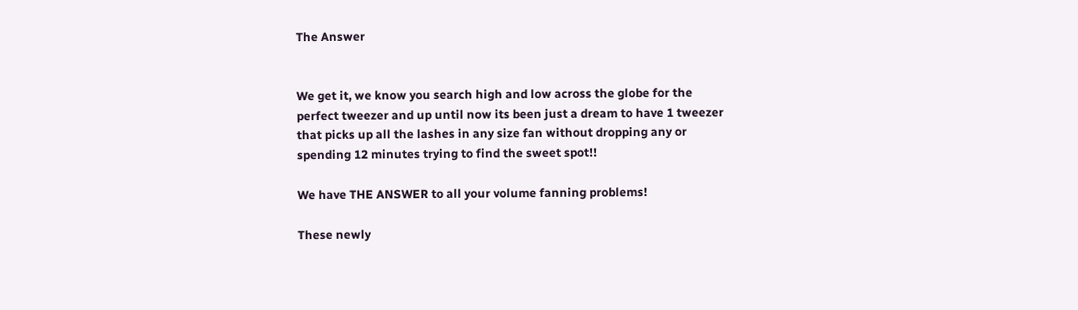The Answer


We get it, we know you search high and low across the globe for the perfect tweezer and up until now its been just a dream to have 1 tweezer that picks up all the lashes in any size fan without dropping any or spending 12 minutes trying to find the sweet spot!!

We have THE ANSWER to all your volume fanning problems!

These newly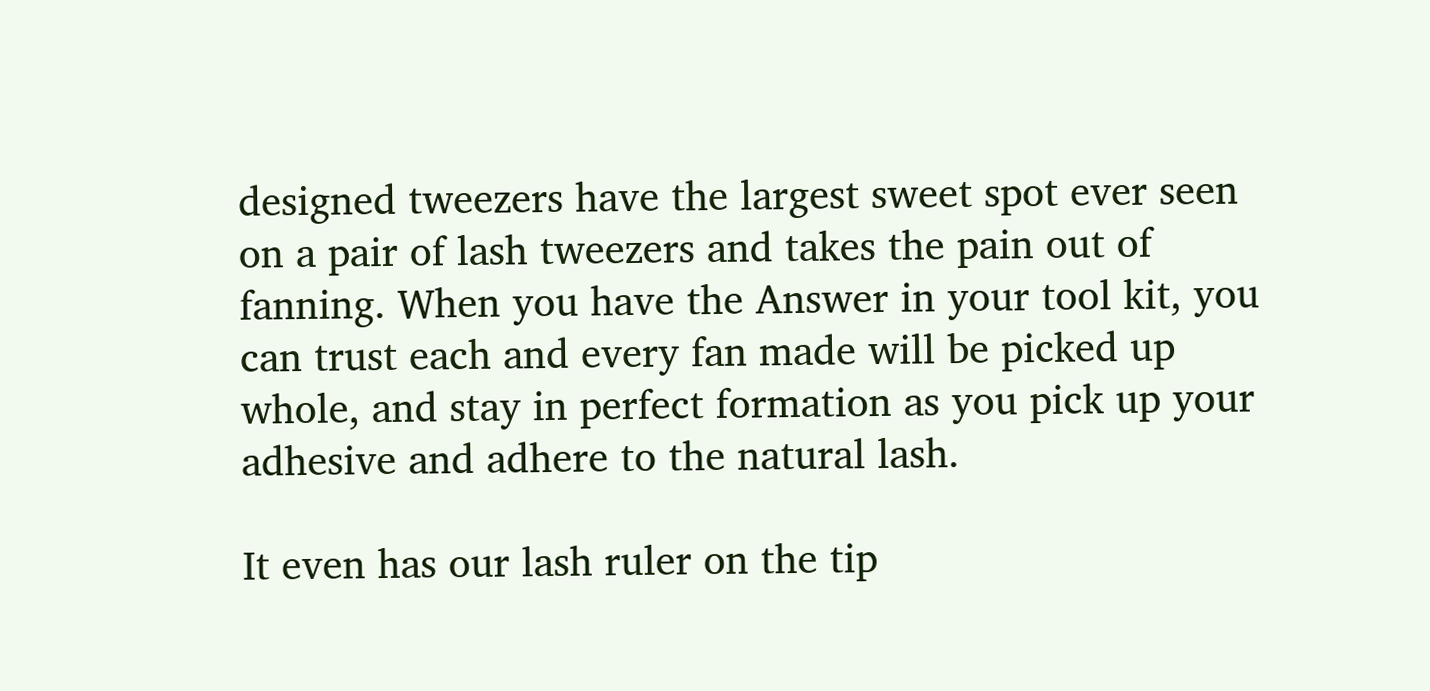designed tweezers have the largest sweet spot ever seen on a pair of lash tweezers and takes the pain out of fanning. When you have the Answer in your tool kit, you can trust each and every fan made will be picked up whole, and stay in perfect formation as you pick up your adhesive and adhere to the natural lash.

It even has our lash ruler on the tip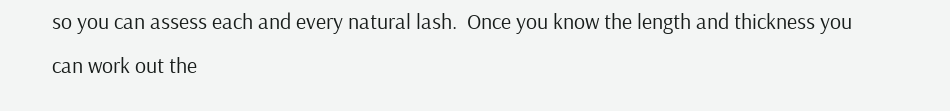so you can assess each and every natural lash.  Once you know the length and thickness you can work out the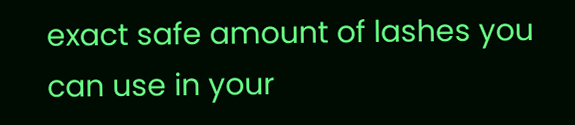exact safe amount of lashes you can use in your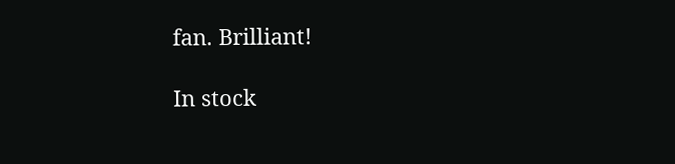fan. Brilliant!

In stock